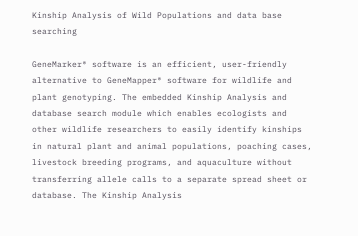Kinship Analysis of Wild Populations and data base searching

GeneMarker® software is an efficient, user-friendly alternative to GeneMapper® software for wildlife and plant genotyping. The embedded Kinship Analysis and database search module which enables ecologists and other wildlife researchers to easily identify kinships in natural plant and animal populations, poaching cases, livestock breeding programs, and aquaculture without transferring allele calls to a separate spread sheet or database. The Kinship Analysis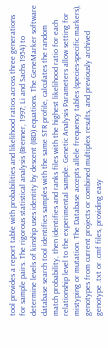tool provides a report table with probabilities and likelihood ratios across three generations for sample pairs. The rigorous statistical analysis (Brenner, 1997; Li and Sachs 1954) to determine levels of kinship uses identity by descent (IBD) equations. The GeneMarker software database search tool identifies samples with the same STR profile, calculates the random match probability, then identifies and ranks files with the highest likelihood ratio for each relationship level to the experimental sample. Genetic Analysis Parameters allow setting for mistyping or mutation. The Database accepts allele frequency tables (species-specific markers), genotypes from current projects or combined multiplex results, and previously archived genotype .txt or .cmf files, providing easy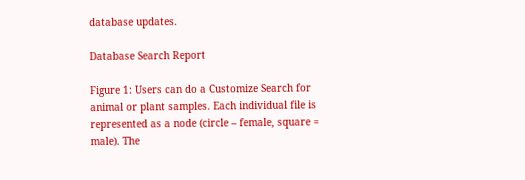database updates.

Database Search Report

Figure 1: Users can do a Customize Search for animal or plant samples. Each individual file is represented as a node (circle – female, square = male). The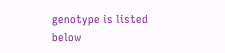genotype is listed below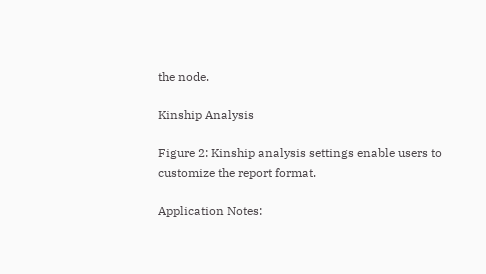the node.

Kinship Analysis

Figure 2: Kinship analysis settings enable users to customize the report format.

Application Notes: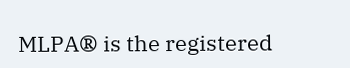MLPA® is the registered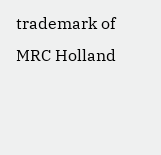trademark of MRC Holland